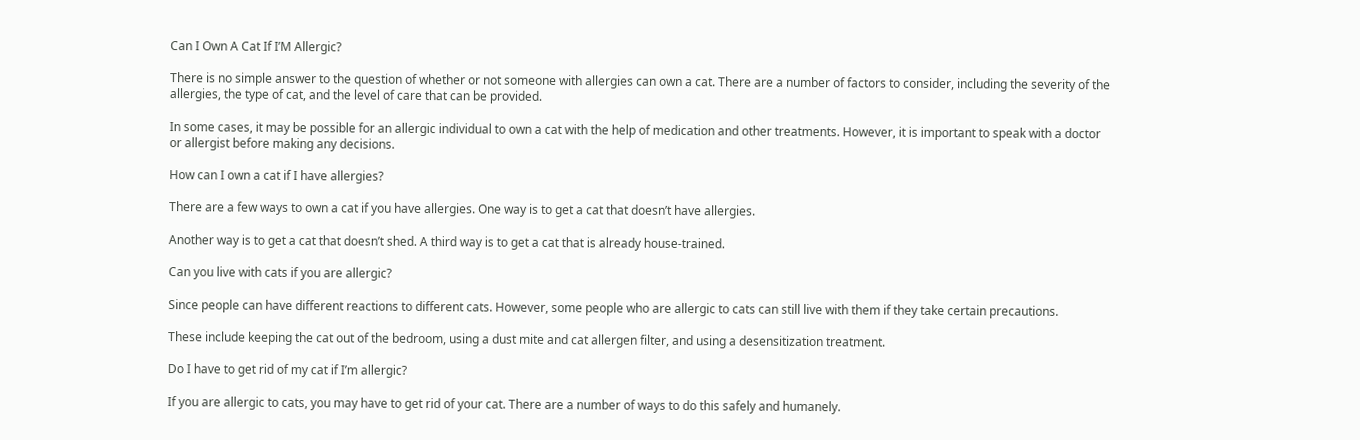Can I Own A Cat If I’M Allergic?

There is no simple answer to the question of whether or not someone with allergies can own a cat. There are a number of factors to consider, including the severity of the allergies, the type of cat, and the level of care that can be provided.

In some cases, it may be possible for an allergic individual to own a cat with the help of medication and other treatments. However, it is important to speak with a doctor or allergist before making any decisions.

How can I own a cat if I have allergies?

There are a few ways to own a cat if you have allergies. One way is to get a cat that doesn’t have allergies.

Another way is to get a cat that doesn’t shed. A third way is to get a cat that is already house-trained.

Can you live with cats if you are allergic?

Since people can have different reactions to different cats. However, some people who are allergic to cats can still live with them if they take certain precautions.

These include keeping the cat out of the bedroom, using a dust mite and cat allergen filter, and using a desensitization treatment.

Do I have to get rid of my cat if I’m allergic?

If you are allergic to cats, you may have to get rid of your cat. There are a number of ways to do this safely and humanely.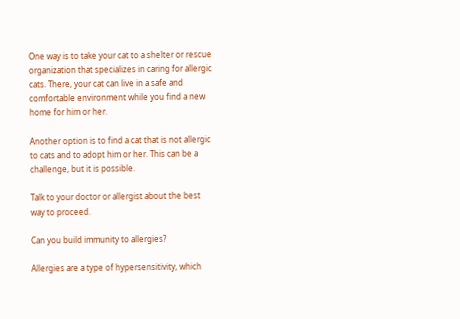One way is to take your cat to a shelter or rescue organization that specializes in caring for allergic cats. There, your cat can live in a safe and comfortable environment while you find a new home for him or her.

Another option is to find a cat that is not allergic to cats and to adopt him or her. This can be a challenge, but it is possible.

Talk to your doctor or allergist about the best way to proceed.

Can you build immunity to allergies?

Allergies are a type of hypersensitivity, which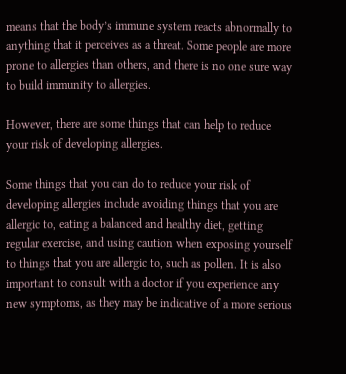means that the body’s immune system reacts abnormally to anything that it perceives as a threat. Some people are more prone to allergies than others, and there is no one sure way to build immunity to allergies.

However, there are some things that can help to reduce your risk of developing allergies.

Some things that you can do to reduce your risk of developing allergies include avoiding things that you are allergic to, eating a balanced and healthy diet, getting regular exercise, and using caution when exposing yourself to things that you are allergic to, such as pollen. It is also important to consult with a doctor if you experience any new symptoms, as they may be indicative of a more serious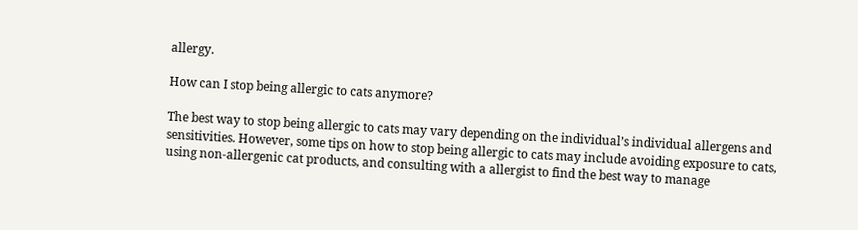allergy.

How can I stop being allergic to cats anymore?

The best way to stop being allergic to cats may vary depending on the individual’s individual allergens and sensitivities. However, some tips on how to stop being allergic to cats may include avoiding exposure to cats, using non-allergenic cat products, and consulting with a allergist to find the best way to manage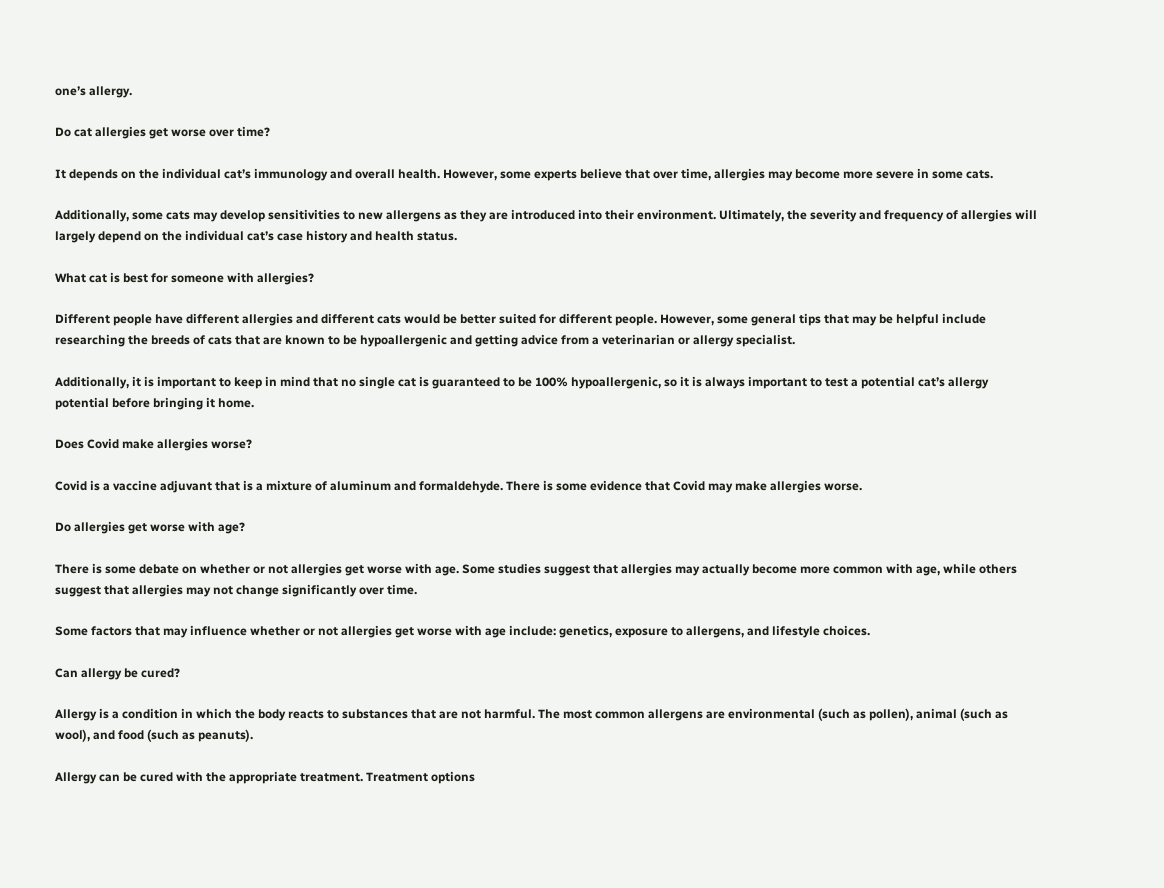one’s allergy.

Do cat allergies get worse over time?

It depends on the individual cat’s immunology and overall health. However, some experts believe that over time, allergies may become more severe in some cats.

Additionally, some cats may develop sensitivities to new allergens as they are introduced into their environment. Ultimately, the severity and frequency of allergies will largely depend on the individual cat’s case history and health status.

What cat is best for someone with allergies?

Different people have different allergies and different cats would be better suited for different people. However, some general tips that may be helpful include researching the breeds of cats that are known to be hypoallergenic and getting advice from a veterinarian or allergy specialist.

Additionally, it is important to keep in mind that no single cat is guaranteed to be 100% hypoallergenic, so it is always important to test a potential cat’s allergy potential before bringing it home.

Does Covid make allergies worse?

Covid is a vaccine adjuvant that is a mixture of aluminum and formaldehyde. There is some evidence that Covid may make allergies worse.

Do allergies get worse with age?

There is some debate on whether or not allergies get worse with age. Some studies suggest that allergies may actually become more common with age, while others suggest that allergies may not change significantly over time.

Some factors that may influence whether or not allergies get worse with age include: genetics, exposure to allergens, and lifestyle choices.

Can allergy be cured?

Allergy is a condition in which the body reacts to substances that are not harmful. The most common allergens are environmental (such as pollen), animal (such as wool), and food (such as peanuts).

Allergy can be cured with the appropriate treatment. Treatment options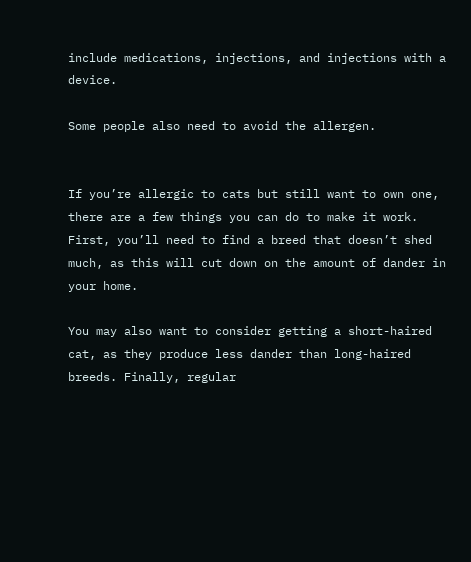include medications, injections, and injections with a device.

Some people also need to avoid the allergen.


If you’re allergic to cats but still want to own one, there are a few things you can do to make it work. First, you’ll need to find a breed that doesn’t shed much, as this will cut down on the amount of dander in your home.

You may also want to consider getting a short-haired cat, as they produce less dander than long-haired breeds. Finally, regular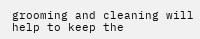grooming and cleaning will help to keep the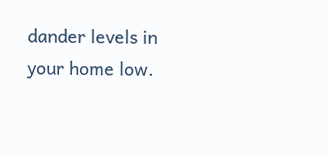dander levels in your home low.